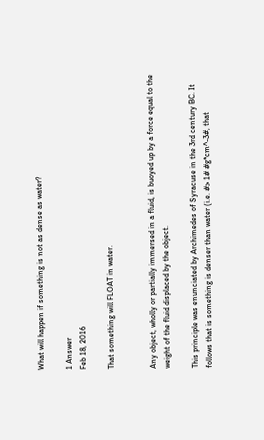What will happen if something is not as dense as water?

1 Answer
Feb 18, 2016

That something will FLOAT in water.


Any object, wholly or partially immersed in a fluid, is buoyed up by a force equal to the weight of the fluid displaced by the object.

This principle was enunciated by Archimedes of Syracuse in the 3rd century BC. It follows that is something is denser than water (i.e. #> 1# #g*cm^-3#, that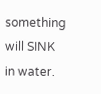something will SINK in water.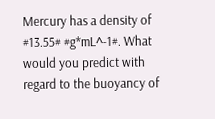Mercury has a density of #13.55# #g*mL^-1#. What would you predict with regard to the buoyancy of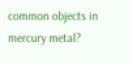common objects in mercury metal?